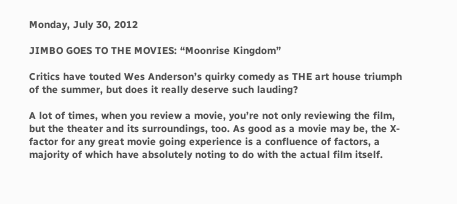Monday, July 30, 2012

JIMBO GOES TO THE MOVIES: “Moonrise Kingdom”

Critics have touted Wes Anderson’s quirky comedy as THE art house triumph of the summer, but does it really deserve such lauding?

A lot of times, when you review a movie, you’re not only reviewing the film, but the theater and its surroundings, too. As good as a movie may be, the X-factor for any great movie going experience is a confluence of factors, a majority of which have absolutely noting to do with the actual film itself.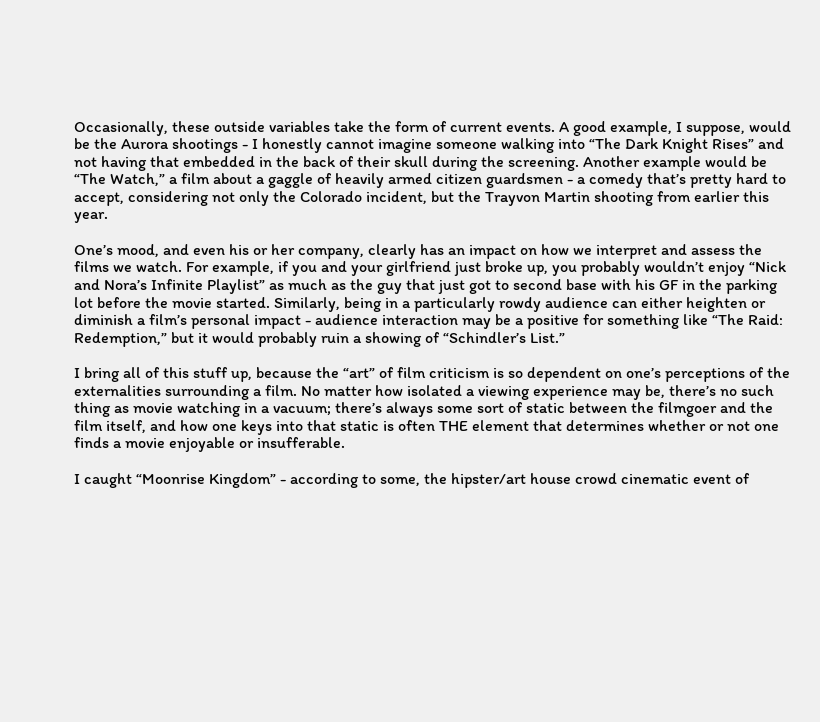Occasionally, these outside variables take the form of current events. A good example, I suppose, would be the Aurora shootings - I honestly cannot imagine someone walking into “The Dark Knight Rises” and not having that embedded in the back of their skull during the screening. Another example would be “The Watch,” a film about a gaggle of heavily armed citizen guardsmen - a comedy that’s pretty hard to accept, considering not only the Colorado incident, but the Trayvon Martin shooting from earlier this year.

One’s mood, and even his or her company, clearly has an impact on how we interpret and assess the films we watch. For example, if you and your girlfriend just broke up, you probably wouldn’t enjoy “Nick and Nora’s Infinite Playlist” as much as the guy that just got to second base with his GF in the parking lot before the movie started. Similarly, being in a particularly rowdy audience can either heighten or diminish a film’s personal impact - audience interaction may be a positive for something like “The Raid: Redemption,” but it would probably ruin a showing of “Schindler’s List.”

I bring all of this stuff up, because the “art” of film criticism is so dependent on one’s perceptions of the externalities surrounding a film. No matter how isolated a viewing experience may be, there’s no such thing as movie watching in a vacuum; there’s always some sort of static between the filmgoer and the film itself, and how one keys into that static is often THE element that determines whether or not one finds a movie enjoyable or insufferable.

I caught “Moonrise Kingdom” - according to some, the hipster/art house crowd cinematic event of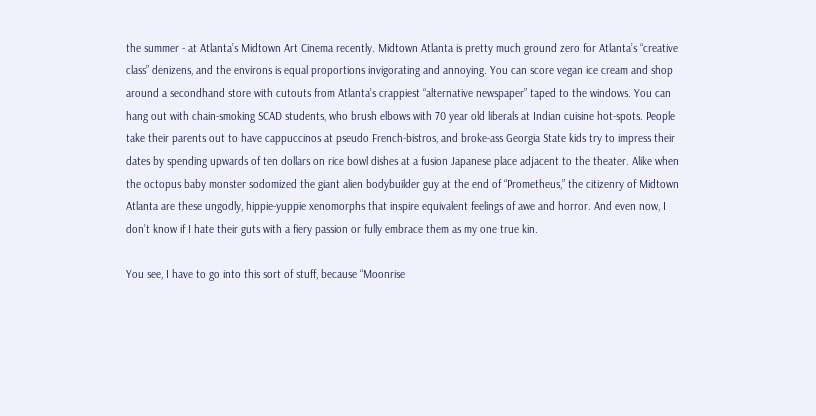the summer - at Atlanta’s Midtown Art Cinema recently. Midtown Atlanta is pretty much ground zero for Atlanta’s “creative class” denizens, and the environs is equal proportions invigorating and annoying. You can score vegan ice cream and shop around a secondhand store with cutouts from Atlanta’s crappiest “alternative newspaper” taped to the windows. You can hang out with chain-smoking SCAD students, who brush elbows with 70 year old liberals at Indian cuisine hot-spots. People take their parents out to have cappuccinos at pseudo French-bistros, and broke-ass Georgia State kids try to impress their dates by spending upwards of ten dollars on rice bowl dishes at a fusion Japanese place adjacent to the theater. Alike when the octopus baby monster sodomized the giant alien bodybuilder guy at the end of “Prometheus,” the citizenry of Midtown Atlanta are these ungodly, hippie-yuppie xenomorphs that inspire equivalent feelings of awe and horror. And even now, I don’t know if I hate their guts with a fiery passion or fully embrace them as my one true kin.

You see, I have to go into this sort of stuff, because “Moonrise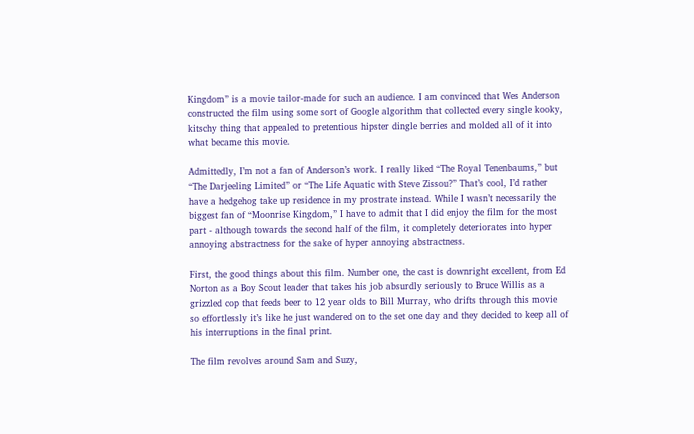Kingdom” is a movie tailor-made for such an audience. I am convinced that Wes Anderson constructed the film using some sort of Google algorithm that collected every single kooky, kitschy thing that appealed to pretentious hipster dingle berries and molded all of it into what became this movie.

Admittedly, I’m not a fan of Anderson’s work. I really liked “The Royal Tenenbaums,” but “The Darjeeling Limited” or “The Life Aquatic with Steve Zissou?” That’s cool, I’d rather have a hedgehog take up residence in my prostrate instead. While I wasn’t necessarily the biggest fan of “Moonrise Kingdom,” I have to admit that I did enjoy the film for the most part - although towards the second half of the film, it completely deteriorates into hyper annoying abstractness for the sake of hyper annoying abstractness.

First, the good things about this film. Number one, the cast is downright excellent, from Ed Norton as a Boy Scout leader that takes his job absurdly seriously to Bruce Willis as a grizzled cop that feeds beer to 12 year olds to Bill Murray, who drifts through this movie so effortlessly it’s like he just wandered on to the set one day and they decided to keep all of his interruptions in the final print.

The film revolves around Sam and Suzy,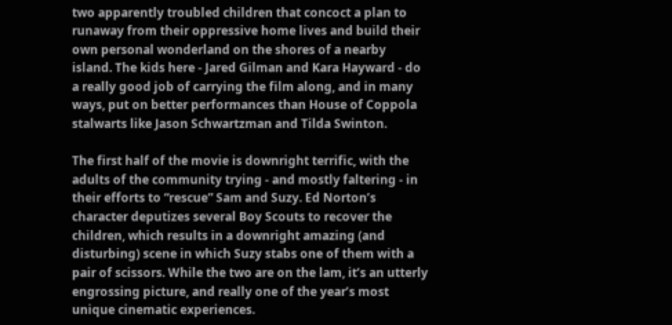two apparently troubled children that concoct a plan to runaway from their oppressive home lives and build their own personal wonderland on the shores of a nearby island. The kids here - Jared Gilman and Kara Hayward - do a really good job of carrying the film along, and in many ways, put on better performances than House of Coppola stalwarts like Jason Schwartzman and Tilda Swinton.

The first half of the movie is downright terrific, with the adults of the community trying - and mostly faltering - in their efforts to “rescue” Sam and Suzy. Ed Norton’s character deputizes several Boy Scouts to recover the children, which results in a downright amazing (and disturbing) scene in which Suzy stabs one of them with a pair of scissors. While the two are on the lam, it’s an utterly engrossing picture, and really one of the year’s most unique cinematic experiences.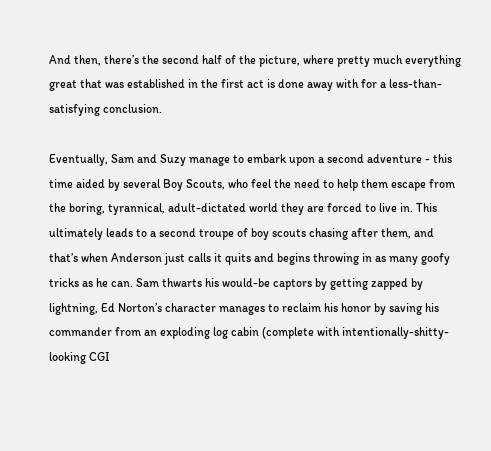And then, there’s the second half of the picture, where pretty much everything great that was established in the first act is done away with for a less-than-satisfying conclusion.

Eventually, Sam and Suzy manage to embark upon a second adventure - this time aided by several Boy Scouts, who feel the need to help them escape from the boring, tyrannical, adult-dictated world they are forced to live in. This ultimately leads to a second troupe of boy scouts chasing after them, and that’s when Anderson just calls it quits and begins throwing in as many goofy tricks as he can. Sam thwarts his would-be captors by getting zapped by lightning, Ed Norton’s character manages to reclaim his honor by saving his commander from an exploding log cabin (complete with intentionally-shitty-looking CGI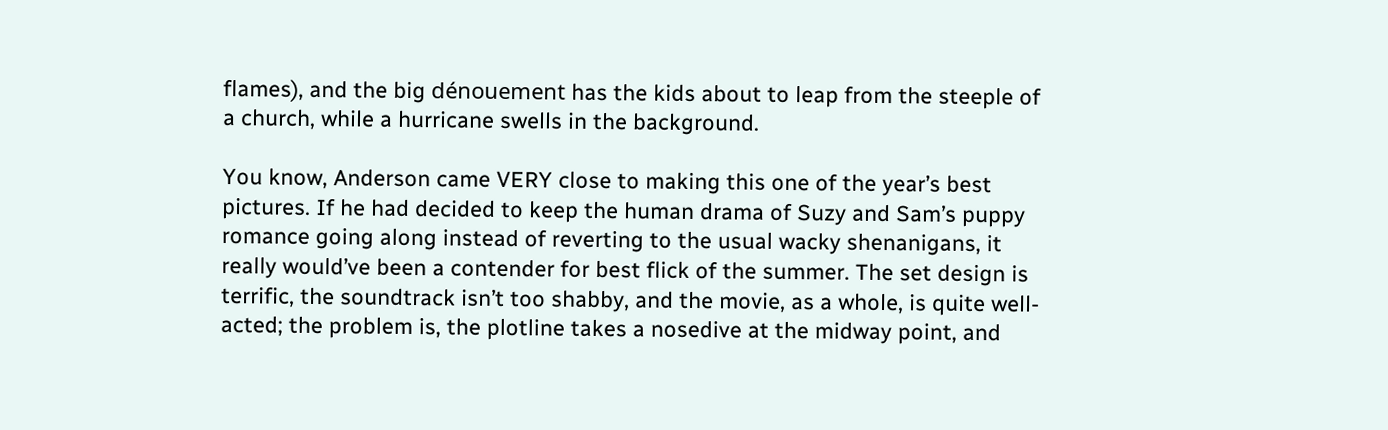flames), and the big dénouement has the kids about to leap from the steeple of a church, while a hurricane swells in the background.

You know, Anderson came VERY close to making this one of the year’s best pictures. If he had decided to keep the human drama of Suzy and Sam’s puppy romance going along instead of reverting to the usual wacky shenanigans, it really would’ve been a contender for best flick of the summer. The set design is terrific, the soundtrack isn’t too shabby, and the movie, as a whole, is quite well-acted; the problem is, the plotline takes a nosedive at the midway point, and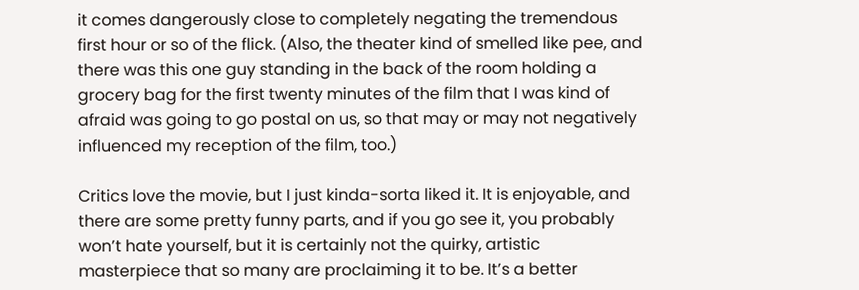it comes dangerously close to completely negating the tremendous first hour or so of the flick. (Also, the theater kind of smelled like pee, and there was this one guy standing in the back of the room holding a grocery bag for the first twenty minutes of the film that I was kind of afraid was going to go postal on us, so that may or may not negatively influenced my reception of the film, too.)

Critics love the movie, but I just kinda-sorta liked it. It is enjoyable, and there are some pretty funny parts, and if you go see it, you probably won’t hate yourself, but it is certainly not the quirky, artistic masterpiece that so many are proclaiming it to be. It’s a better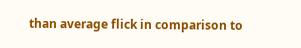than average flick in comparison to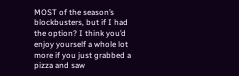MOST of the season’s blockbusters, but if I had the option? I think you’d enjoy yourself a whole lot more if you just grabbed a pizza and saw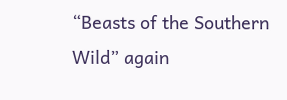“Beasts of the Southern Wild” again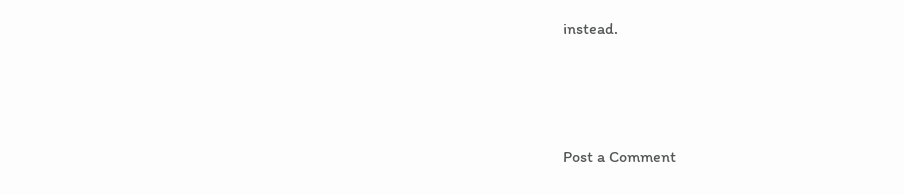instead.



Post a Comment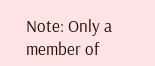Note: Only a member of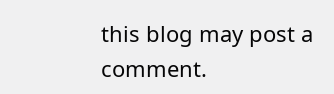this blog may post a comment.